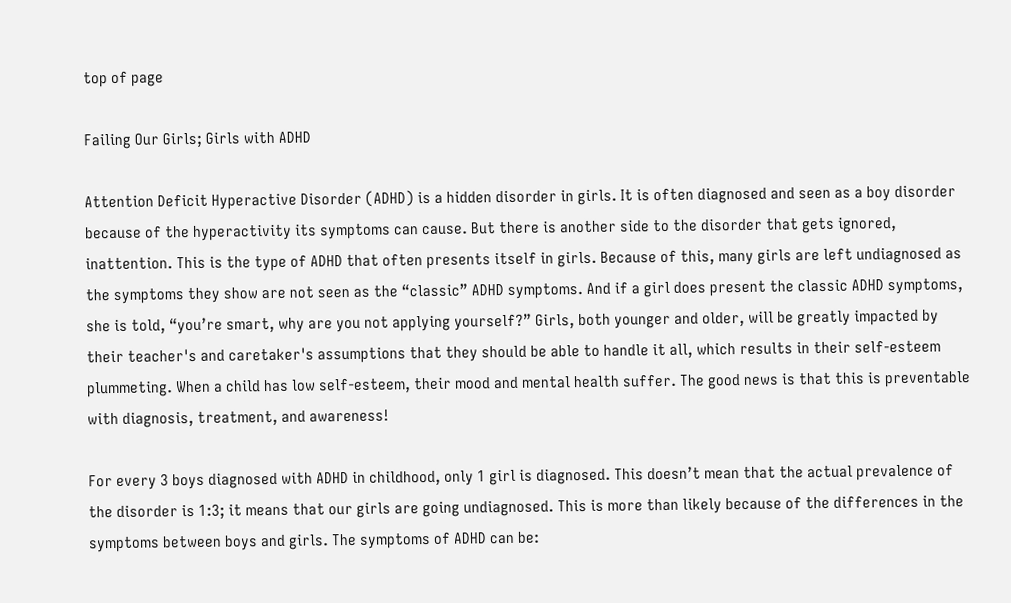top of page

Failing Our Girls; Girls with ADHD

Attention Deficit Hyperactive Disorder (ADHD) is a hidden disorder in girls. It is often diagnosed and seen as a boy disorder because of the hyperactivity its symptoms can cause. But there is another side to the disorder that gets ignored, inattention. This is the type of ADHD that often presents itself in girls. Because of this, many girls are left undiagnosed as the symptoms they show are not seen as the “classic” ADHD symptoms. And if a girl does present the classic ADHD symptoms, she is told, “you’re smart, why are you not applying yourself?” Girls, both younger and older, will be greatly impacted by their teacher's and caretaker's assumptions that they should be able to handle it all, which results in their self-esteem plummeting. When a child has low self-esteem, their mood and mental health suffer. The good news is that this is preventable with diagnosis, treatment, and awareness!

For every 3 boys diagnosed with ADHD in childhood, only 1 girl is diagnosed. This doesn’t mean that the actual prevalence of the disorder is 1:3; it means that our girls are going undiagnosed. This is more than likely because of the differences in the symptoms between boys and girls. The symptoms of ADHD can be: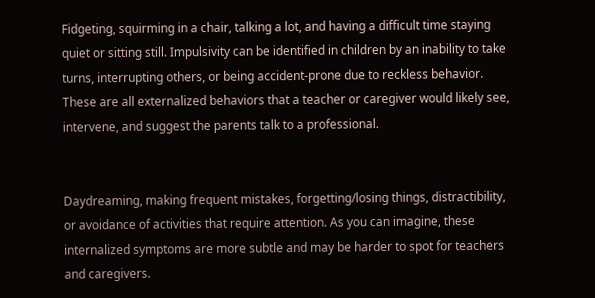Fidgeting, squirming in a chair, talking a lot, and having a difficult time staying quiet or sitting still. Impulsivity can be identified in children by an inability to take turns, interrupting others, or being accident-prone due to reckless behavior. These are all externalized behaviors that a teacher or caregiver would likely see, intervene, and suggest the parents talk to a professional.


Daydreaming, making frequent mistakes, forgetting/losing things, distractibility, or avoidance of activities that require attention. As you can imagine, these internalized symptoms are more subtle and may be harder to spot for teachers and caregivers.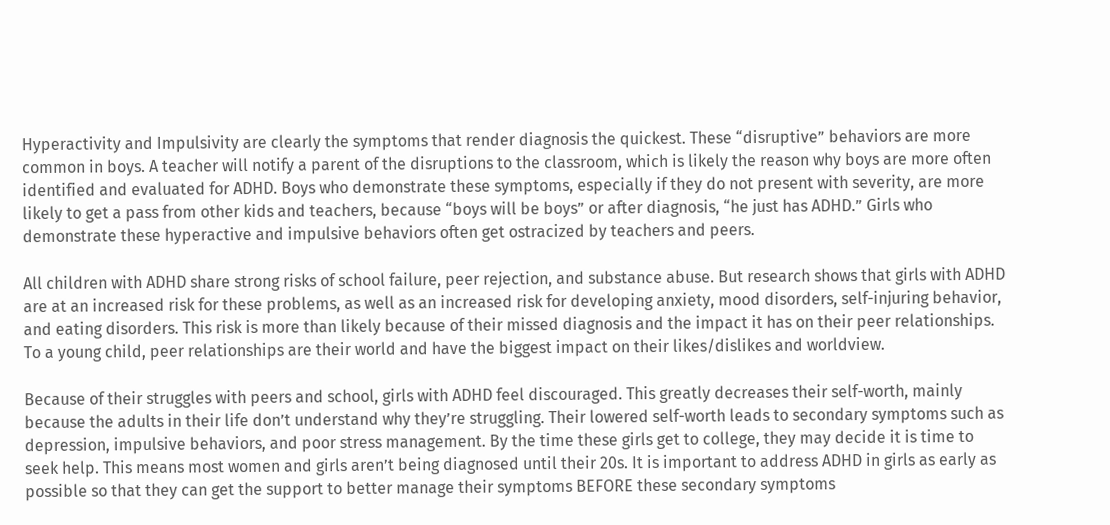Hyperactivity and Impulsivity are clearly the symptoms that render diagnosis the quickest. These “disruptive” behaviors are more common in boys. A teacher will notify a parent of the disruptions to the classroom, which is likely the reason why boys are more often identified and evaluated for ADHD. Boys who demonstrate these symptoms, especially if they do not present with severity, are more likely to get a pass from other kids and teachers, because “boys will be boys” or after diagnosis, “he just has ADHD.” Girls who demonstrate these hyperactive and impulsive behaviors often get ostracized by teachers and peers.

All children with ADHD share strong risks of school failure, peer rejection, and substance abuse. But research shows that girls with ADHD are at an increased risk for these problems, as well as an increased risk for developing anxiety, mood disorders, self-injuring behavior, and eating disorders. This risk is more than likely because of their missed diagnosis and the impact it has on their peer relationships. To a young child, peer relationships are their world and have the biggest impact on their likes/dislikes and worldview.

Because of their struggles with peers and school, girls with ADHD feel discouraged. This greatly decreases their self-worth, mainly because the adults in their life don’t understand why they’re struggling. Their lowered self-worth leads to secondary symptoms such as depression, impulsive behaviors, and poor stress management. By the time these girls get to college, they may decide it is time to seek help. This means most women and girls aren’t being diagnosed until their 20s. It is important to address ADHD in girls as early as possible so that they can get the support to better manage their symptoms BEFORE these secondary symptoms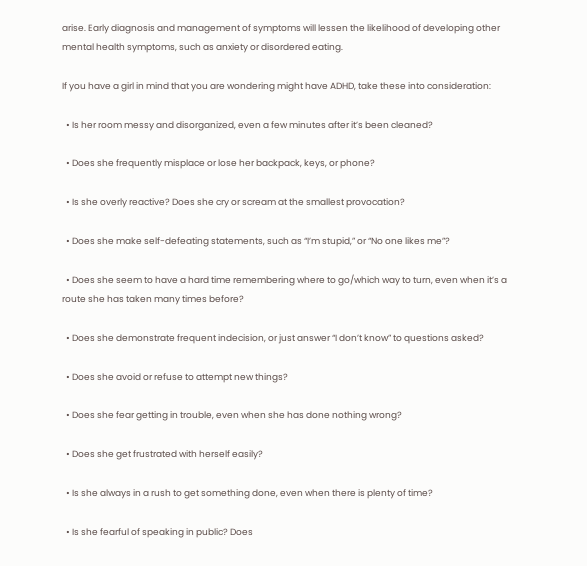arise. Early diagnosis and management of symptoms will lessen the likelihood of developing other mental health symptoms, such as anxiety or disordered eating.

If you have a girl in mind that you are wondering might have ADHD, take these into consideration:

  • Is her room messy and disorganized, even a few minutes after it’s been cleaned?

  • Does she frequently misplace or lose her backpack, keys, or phone?

  • Is she overly reactive? Does she cry or scream at the smallest provocation?

  • Does she make self-defeating statements, such as “I’m stupid,” or “No one likes me”?

  • Does she seem to have a hard time remembering where to go/which way to turn, even when it’s a route she has taken many times before?

  • Does she demonstrate frequent indecision, or just answer “I don’t know” to questions asked?

  • Does she avoid or refuse to attempt new things?

  • Does she fear getting in trouble, even when she has done nothing wrong?

  • Does she get frustrated with herself easily?

  • Is she always in a rush to get something done, even when there is plenty of time?

  • Is she fearful of speaking in public? Does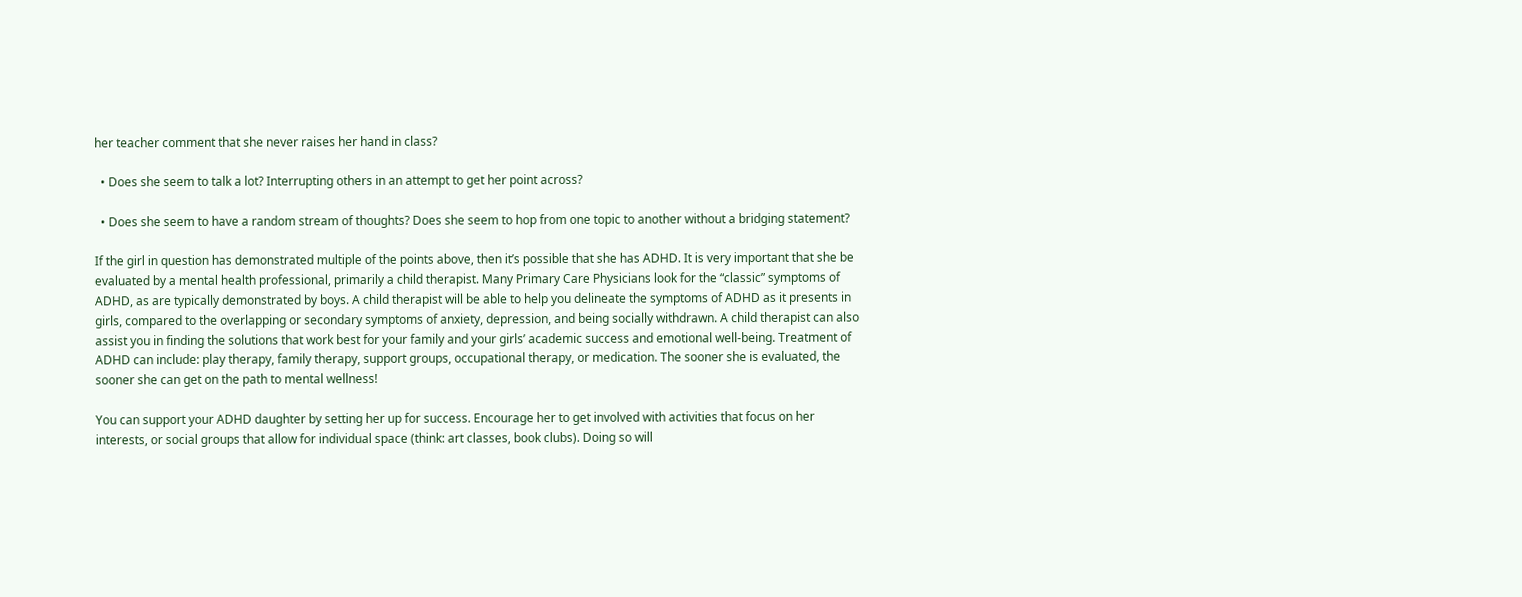her teacher comment that she never raises her hand in class?

  • Does she seem to talk a lot? Interrupting others in an attempt to get her point across?

  • Does she seem to have a random stream of thoughts? Does she seem to hop from one topic to another without a bridging statement?

If the girl in question has demonstrated multiple of the points above, then it’s possible that she has ADHD. It is very important that she be evaluated by a mental health professional, primarily a child therapist. Many Primary Care Physicians look for the “classic” symptoms of ADHD, as are typically demonstrated by boys. A child therapist will be able to help you delineate the symptoms of ADHD as it presents in girls, compared to the overlapping or secondary symptoms of anxiety, depression, and being socially withdrawn. A child therapist can also assist you in finding the solutions that work best for your family and your girls’ academic success and emotional well-being. Treatment of ADHD can include: play therapy, family therapy, support groups, occupational therapy, or medication. The sooner she is evaluated, the sooner she can get on the path to mental wellness!

You can support your ADHD daughter by setting her up for success. Encourage her to get involved with activities that focus on her interests, or social groups that allow for individual space (think: art classes, book clubs). Doing so will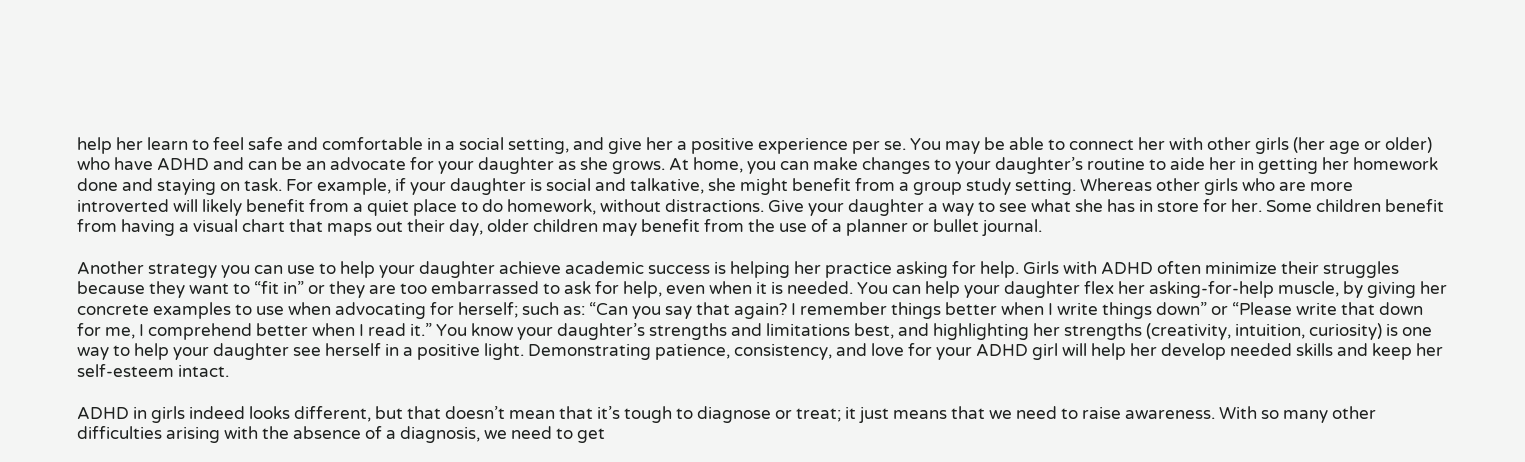help her learn to feel safe and comfortable in a social setting, and give her a positive experience per se. You may be able to connect her with other girls (her age or older) who have ADHD and can be an advocate for your daughter as she grows. At home, you can make changes to your daughter’s routine to aide her in getting her homework done and staying on task. For example, if your daughter is social and talkative, she might benefit from a group study setting. Whereas other girls who are more introverted will likely benefit from a quiet place to do homework, without distractions. Give your daughter a way to see what she has in store for her. Some children benefit from having a visual chart that maps out their day, older children may benefit from the use of a planner or bullet journal.

Another strategy you can use to help your daughter achieve academic success is helping her practice asking for help. Girls with ADHD often minimize their struggles because they want to “fit in” or they are too embarrassed to ask for help, even when it is needed. You can help your daughter flex her asking-for-help muscle, by giving her concrete examples to use when advocating for herself; such as: “Can you say that again? I remember things better when I write things down” or “Please write that down for me, I comprehend better when I read it.” You know your daughter’s strengths and limitations best, and highlighting her strengths (creativity, intuition, curiosity) is one way to help your daughter see herself in a positive light. Demonstrating patience, consistency, and love for your ADHD girl will help her develop needed skills and keep her self-esteem intact.

ADHD in girls indeed looks different, but that doesn’t mean that it’s tough to diagnose or treat; it just means that we need to raise awareness. With so many other difficulties arising with the absence of a diagnosis, we need to get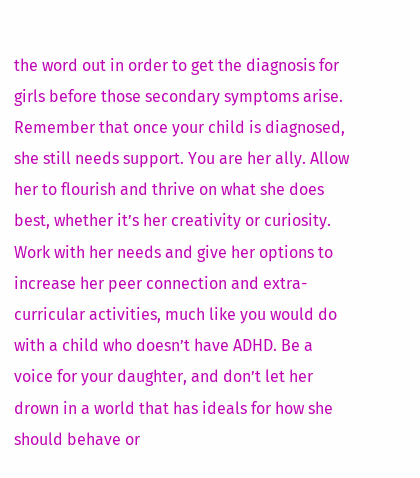the word out in order to get the diagnosis for girls before those secondary symptoms arise. Remember that once your child is diagnosed, she still needs support. You are her ally. Allow her to flourish and thrive on what she does best, whether it’s her creativity or curiosity. Work with her needs and give her options to increase her peer connection and extra-curricular activities, much like you would do with a child who doesn’t have ADHD. Be a voice for your daughter, and don’t let her drown in a world that has ideals for how she should behave or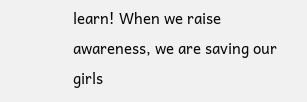learn! When we raise awareness, we are saving our girls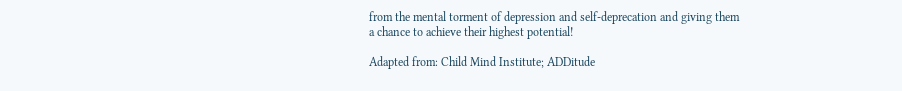from the mental torment of depression and self-deprecation and giving them a chance to achieve their highest potential!

Adapted from: Child Mind Institute; ADDitude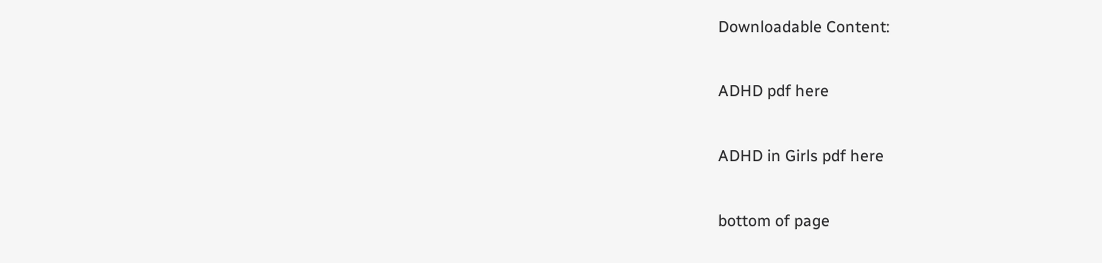Downloadable Content:

ADHD pdf here

ADHD in Girls pdf here

bottom of page